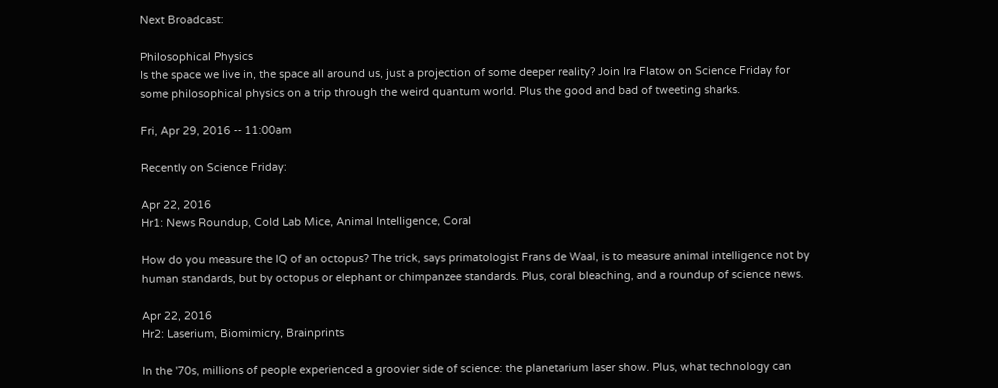Next Broadcast:

Philosophical Physics
Is the space we live in, the space all around us, just a projection of some deeper reality? Join Ira Flatow on Science Friday for some philosophical physics on a trip through the weird quantum world. Plus the good and bad of tweeting sharks.

Fri, Apr 29, 2016 -- 11:00am

Recently on Science Friday:

Apr 22, 2016
Hr1: News Roundup, Cold Lab Mice, Animal Intelligence, Coral

How do you measure the IQ of an octopus? The trick, says primatologist Frans de Waal, is to measure animal intelligence not by human standards, but by octopus or elephant or chimpanzee standards. Plus, coral bleaching, and a roundup of science news.

Apr 22, 2016
Hr2: Laserium, Biomimicry, Brainprints

In the '70s, millions of people experienced a groovier side of science: the planetarium laser show. Plus, what technology can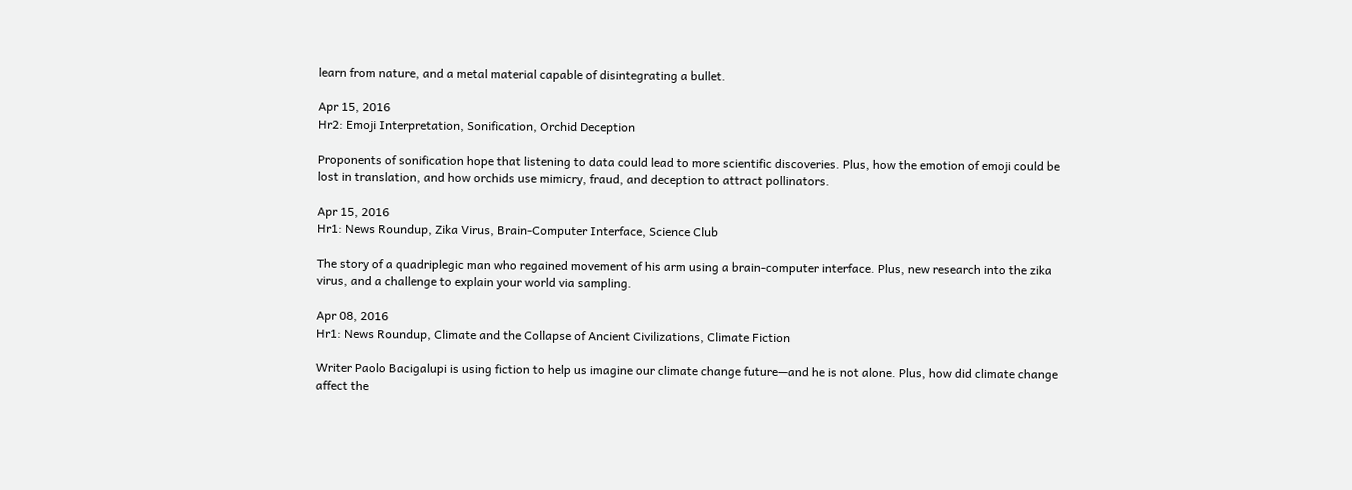learn from nature, and a metal material capable of disintegrating a bullet.

Apr 15, 2016
Hr2: Emoji Interpretation, Sonification, Orchid Deception

Proponents of sonification hope that listening to data could lead to more scientific discoveries. Plus, how the emotion of emoji could be lost in translation, and how orchids use mimicry, fraud, and deception to attract pollinators.

Apr 15, 2016
Hr1: News Roundup, Zika Virus, Brain-Computer Interface, Science Club

The story of a quadriplegic man who regained movement of his arm using a brain-computer interface. Plus, new research into the zika virus, and a challenge to explain your world via sampling.

Apr 08, 2016
Hr1: News Roundup, Climate and the Collapse of Ancient Civilizations, Climate Fiction

Writer Paolo Bacigalupi is using fiction to help us imagine our climate change future—and he is not alone. Plus, how did climate change affect the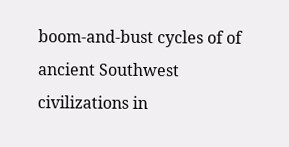boom-and-bust cycles of of ancient Southwest civilizations in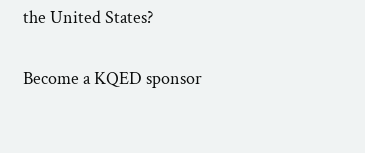the United States?

Become a KQED sponsor